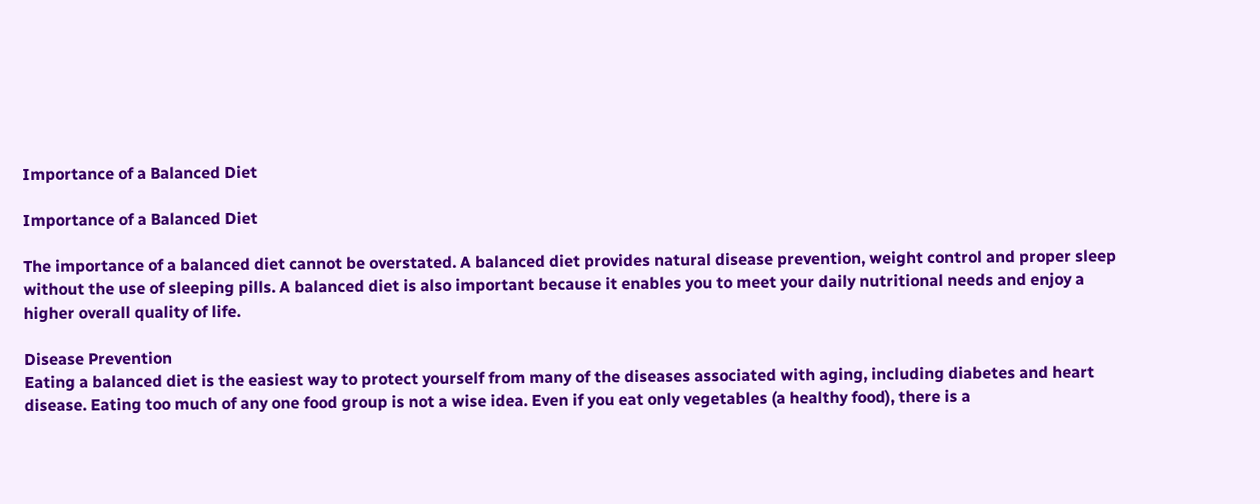Importance of a Balanced Diet

Importance of a Balanced Diet

The importance of a balanced diet cannot be overstated. A balanced diet provides natural disease prevention, weight control and proper sleep without the use of sleeping pills. A balanced diet is also important because it enables you to meet your daily nutritional needs and enjoy a higher overall quality of life.

Disease Prevention
Eating a balanced diet is the easiest way to protect yourself from many of the diseases associated with aging, including diabetes and heart disease. Eating too much of any one food group is not a wise idea. Even if you eat only vegetables (a healthy food), there is a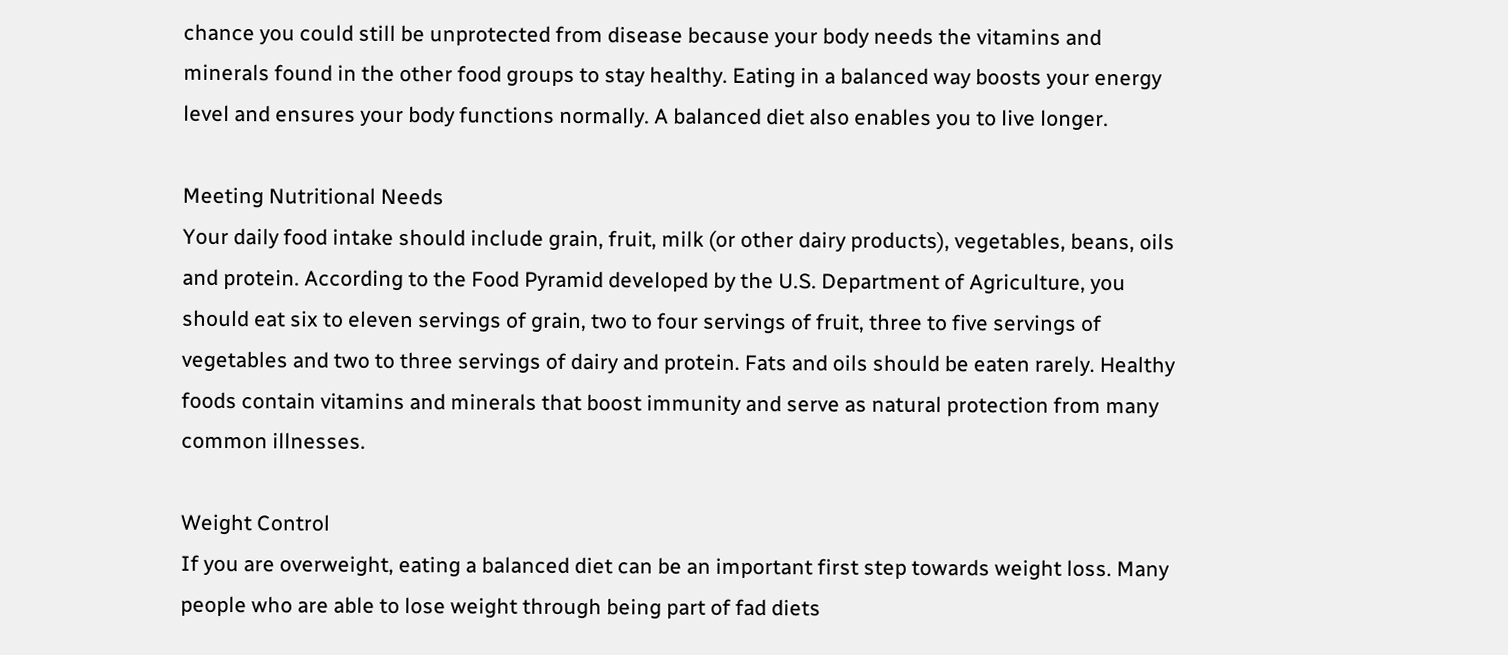chance you could still be unprotected from disease because your body needs the vitamins and minerals found in the other food groups to stay healthy. Eating in a balanced way boosts your energy level and ensures your body functions normally. A balanced diet also enables you to live longer.

Meeting Nutritional Needs
Your daily food intake should include grain, fruit, milk (or other dairy products), vegetables, beans, oils and protein. According to the Food Pyramid developed by the U.S. Department of Agriculture, you should eat six to eleven servings of grain, two to four servings of fruit, three to five servings of vegetables and two to three servings of dairy and protein. Fats and oils should be eaten rarely. Healthy foods contain vitamins and minerals that boost immunity and serve as natural protection from many common illnesses.

Weight Control
If you are overweight, eating a balanced diet can be an important first step towards weight loss. Many people who are able to lose weight through being part of fad diets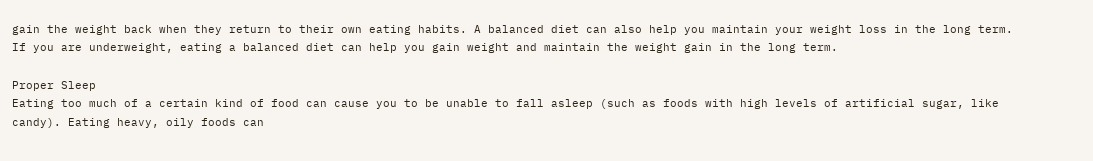gain the weight back when they return to their own eating habits. A balanced diet can also help you maintain your weight loss in the long term. If you are underweight, eating a balanced diet can help you gain weight and maintain the weight gain in the long term.

Proper Sleep
Eating too much of a certain kind of food can cause you to be unable to fall asleep (such as foods with high levels of artificial sugar, like candy). Eating heavy, oily foods can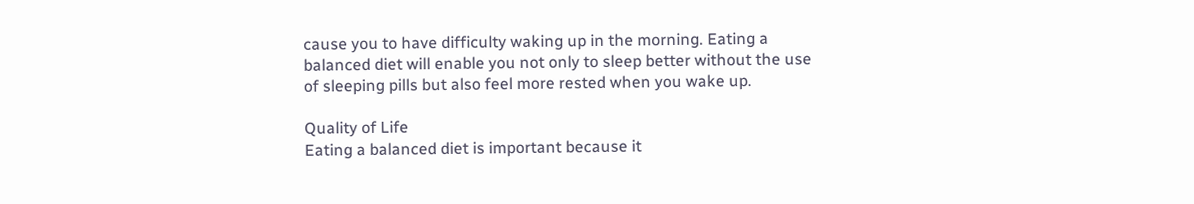cause you to have difficulty waking up in the morning. Eating a balanced diet will enable you not only to sleep better without the use of sleeping pills but also feel more rested when you wake up.

Quality of Life
Eating a balanced diet is important because it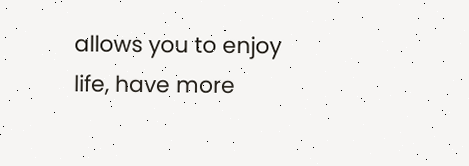allows you to enjoy life, have more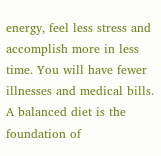energy, feel less stress and accomplish more in less time. You will have fewer illnesses and medical bills. A balanced diet is the foundation of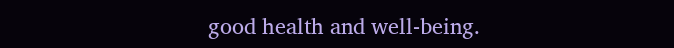good health and well-being.